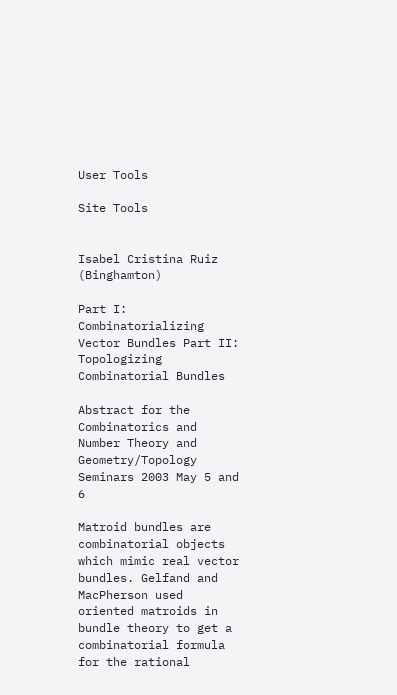User Tools

Site Tools


Isabel Cristina Ruiz (Binghamton)

Part I: Combinatorializing Vector Bundles Part II: Topologizing Combinatorial Bundles

Abstract for the Combinatorics and Number Theory and Geometry/Topology Seminars 2003 May 5 and 6

Matroid bundles are combinatorial objects which mimic real vector bundles. Gelfand and MacPherson used oriented matroids in bundle theory to get a combinatorial formula for the rational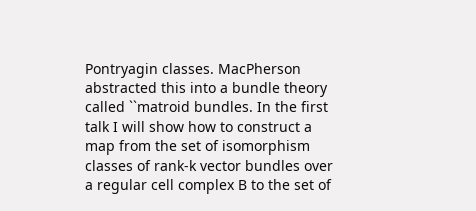Pontryagin classes. MacPherson abstracted this into a bundle theory called ``matroid bundles. In the first talk I will show how to construct a map from the set of isomorphism classes of rank-k vector bundles over a regular cell complex B to the set of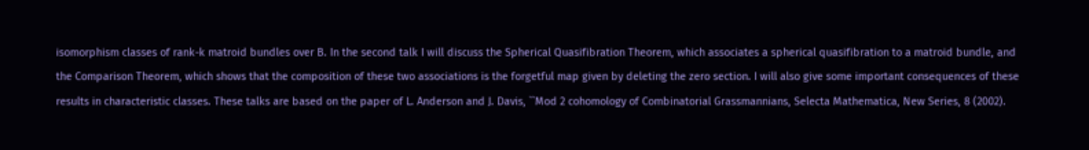isomorphism classes of rank-k matroid bundles over B. In the second talk I will discuss the Spherical Quasifibration Theorem, which associates a spherical quasifibration to a matroid bundle, and the Comparison Theorem, which shows that the composition of these two associations is the forgetful map given by deleting the zero section. I will also give some important consequences of these results in characteristic classes. These talks are based on the paper of L. Anderson and J. Davis, ``Mod 2 cohomology of Combinatorial Grassmannians, Selecta Mathematica, New Series, 8 (2002).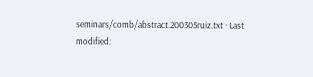seminars/comb/abstract.200305ruiz.txt · Last modified: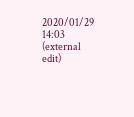2020/01/29 14:03 (external edit)